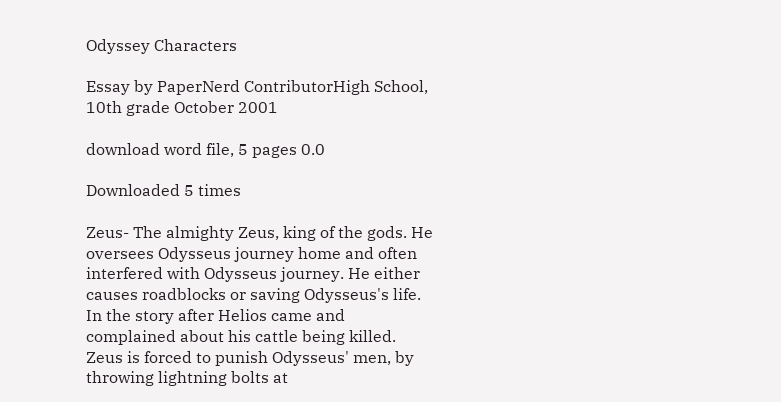Odyssey Characters

Essay by PaperNerd ContributorHigh School, 10th grade October 2001

download word file, 5 pages 0.0

Downloaded 5 times

Zeus- The almighty Zeus, king of the gods. He oversees Odysseus journey home and often interfered with Odysseus journey. He either causes roadblocks or saving Odysseus's life. In the story after Helios came and complained about his cattle being killed. Zeus is forced to punish Odysseus' men, by throwing lightning bolts at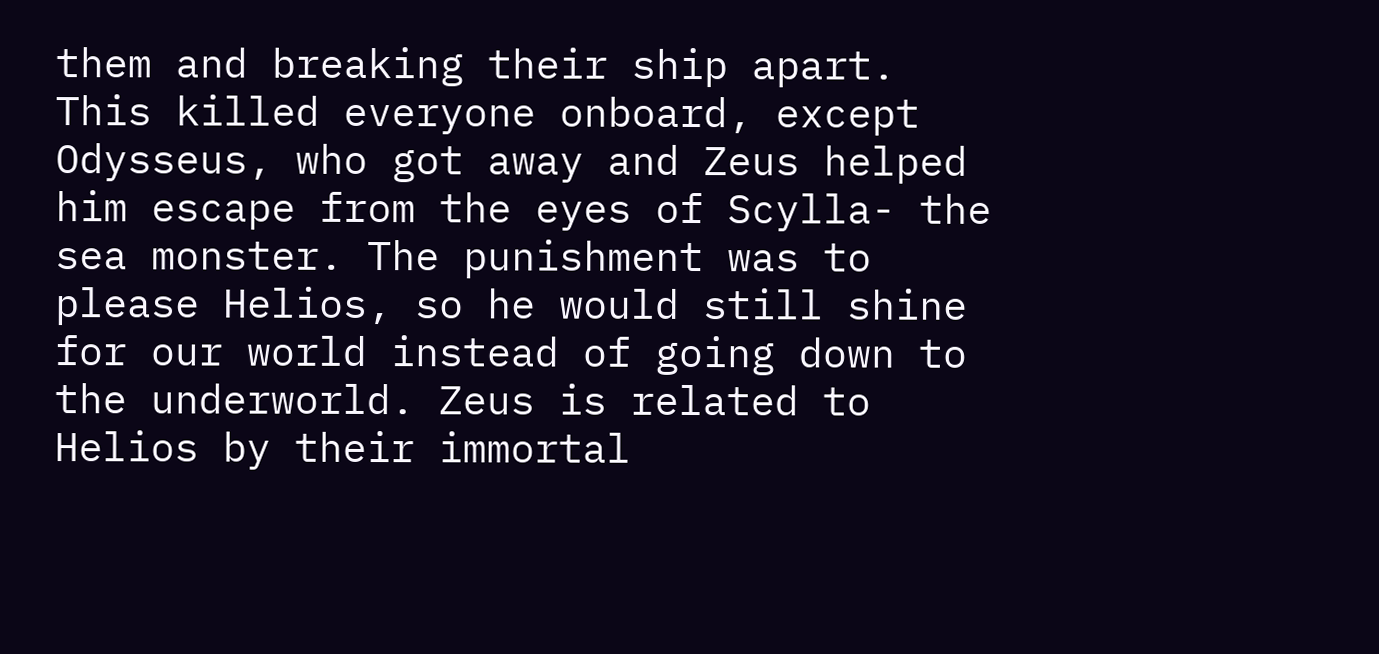them and breaking their ship apart. This killed everyone onboard, except Odysseus, who got away and Zeus helped him escape from the eyes of Scylla- the sea monster. The punishment was to please Helios, so he would still shine for our world instead of going down to the underworld. Zeus is related to Helios by their immortal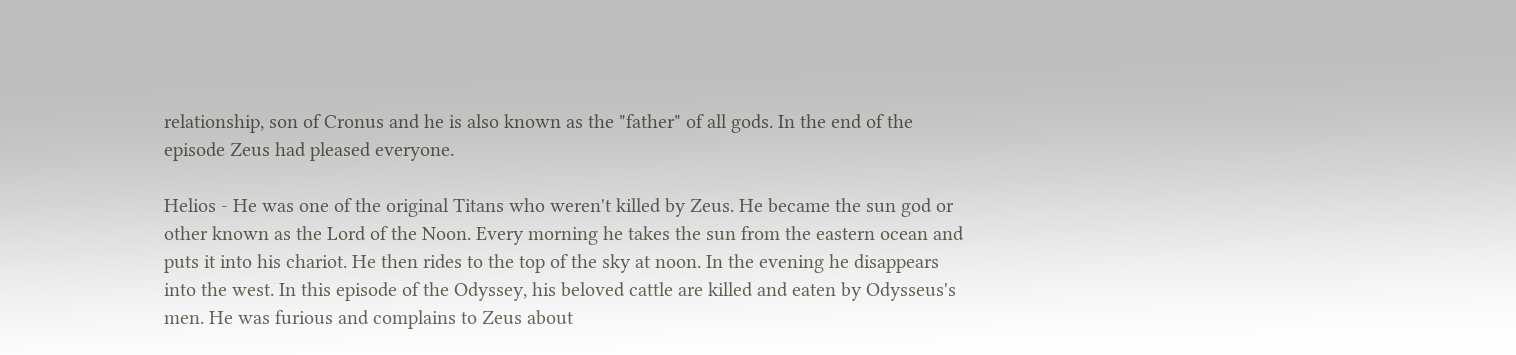relationship, son of Cronus and he is also known as the "father" of all gods. In the end of the episode Zeus had pleased everyone.

Helios - He was one of the original Titans who weren't killed by Zeus. He became the sun god or other known as the Lord of the Noon. Every morning he takes the sun from the eastern ocean and puts it into his chariot. He then rides to the top of the sky at noon. In the evening he disappears into the west. In this episode of the Odyssey, his beloved cattle are killed and eaten by Odysseus's men. He was furious and complains to Zeus about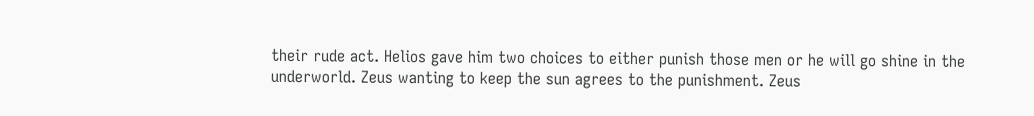their rude act. Helios gave him two choices to either punish those men or he will go shine in the underworld. Zeus wanting to keep the sun agrees to the punishment. Zeus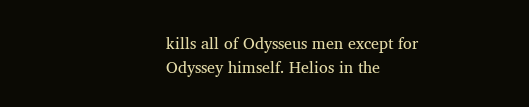kills all of Odysseus men except for Odyssey himself. Helios in the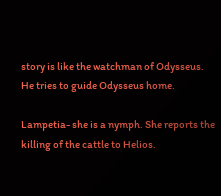story is like the watchman of Odysseus. He tries to guide Odysseus home.

Lampetia- she is a nymph. She reports the killing of the cattle to Helios.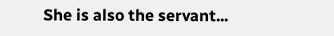She is also the servant...